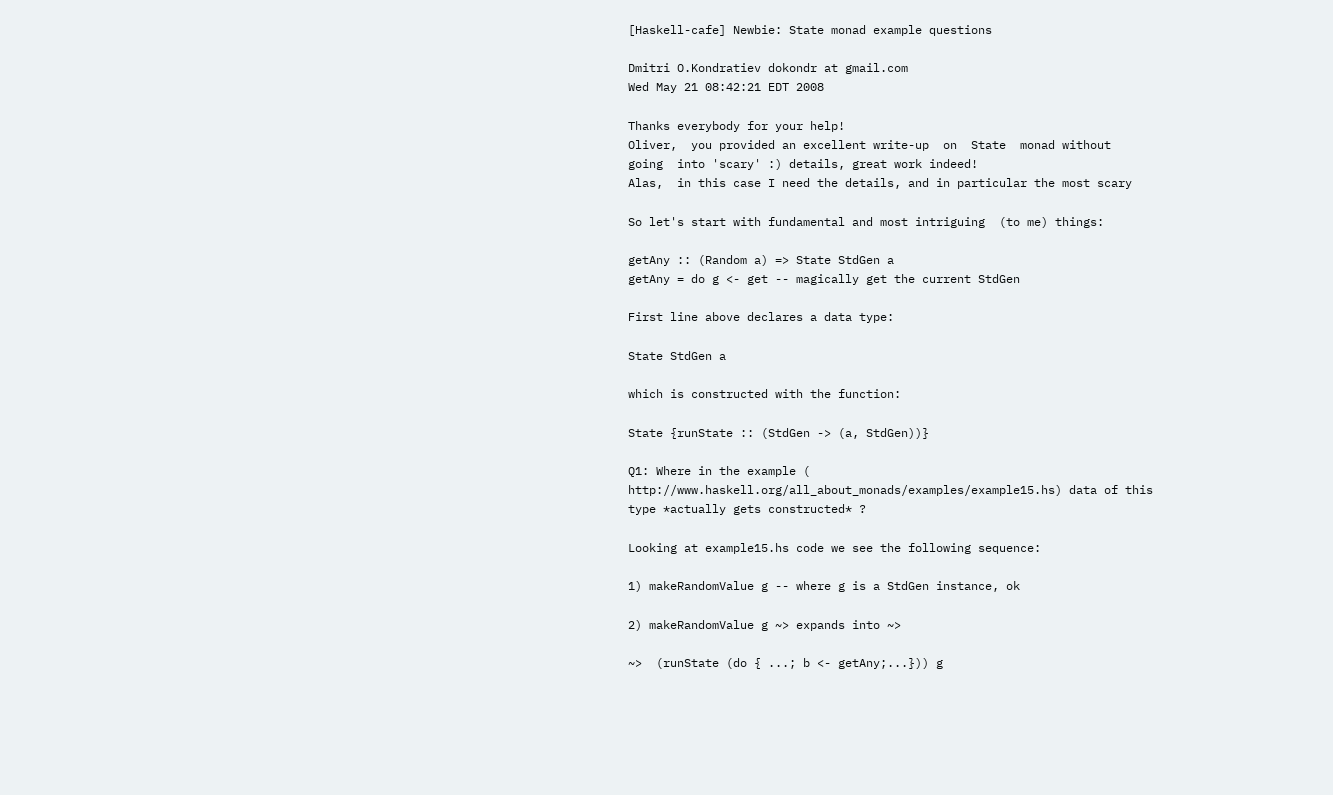[Haskell-cafe] Newbie: State monad example questions

Dmitri O.Kondratiev dokondr at gmail.com
Wed May 21 08:42:21 EDT 2008

Thanks everybody for your help!
Oliver,  you provided an excellent write-up  on  State  monad without
going  into 'scary' :) details, great work indeed!
Alas,  in this case I need the details, and in particular the most scary

So let's start with fundamental and most intriguing  (to me) things:

getAny :: (Random a) => State StdGen a
getAny = do g <- get -- magically get the current StdGen

First line above declares a data type:

State StdGen a

which is constructed with the function:

State {runState :: (StdGen -> (a, StdGen))}

Q1: Where in the example (
http://www.haskell.org/all_about_monads/examples/example15.hs) data of this
type *actually gets constructed* ?

Looking at example15.hs code we see the following sequence:

1) makeRandomValue g -- where g is a StdGen instance, ok

2) makeRandomValue g ~> expands into ~>

~>  (runState (do { ...; b <- getAny;...})) g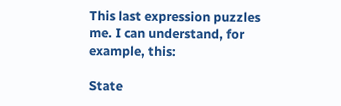This last expression puzzles me. I can understand, for example, this:

State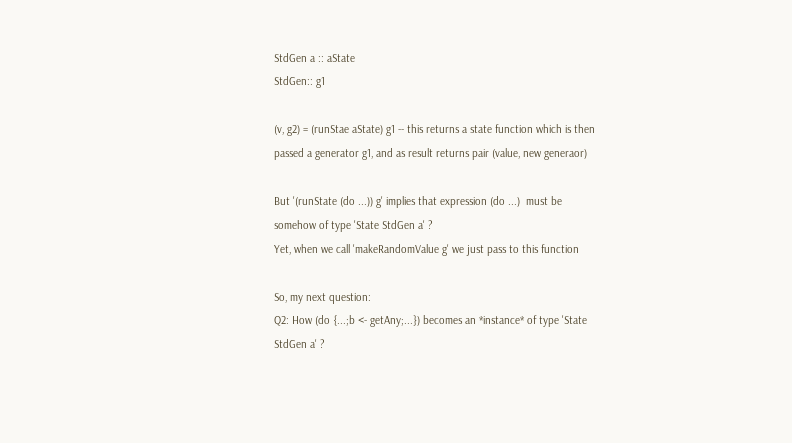StdGen a :: aState
StdGen:: g1

(v, g2) = (runStae aState) g1 -- this returns a state function which is then
passed a generator g1, and as result returns pair (value, new generaor)

But '(runState (do ...)) g' implies that expression (do ...)  must be
somehow of type 'State StdGen a' ?
Yet, when we call 'makeRandomValue g' we just pass to this function

So, my next question:
Q2: How (do {...;b <- getAny;...}) becomes an *instance* of type 'State
StdGen a' ?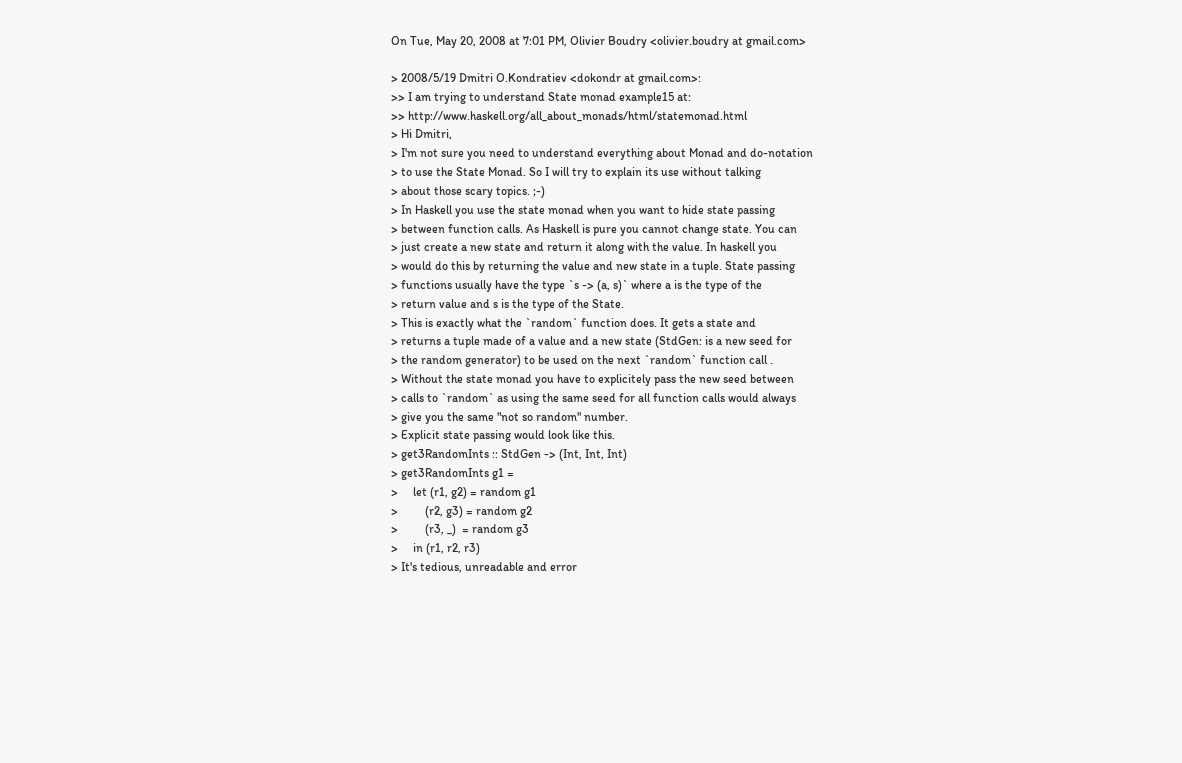On Tue, May 20, 2008 at 7:01 PM, Olivier Boudry <olivier.boudry at gmail.com>

> 2008/5/19 Dmitri O.Kondratiev <dokondr at gmail.com>:
>> I am trying to understand State monad example15 at:
>> http://www.haskell.org/all_about_monads/html/statemonad.html
> Hi Dmitri,
> I'm not sure you need to understand everything about Monad and do-notation
> to use the State Monad. So I will try to explain its use without talking
> about those scary topics. ;-)
> In Haskell you use the state monad when you want to hide state passing
> between function calls. As Haskell is pure you cannot change state. You can
> just create a new state and return it along with the value. In haskell you
> would do this by returning the value and new state in a tuple. State passing
> functions usually have the type `s -> (a, s)` where a is the type of the
> return value and s is the type of the State.
> This is exactly what the `random` function does. It gets a state and
> returns a tuple made of a value and a new state (StdGen: is a new seed for
> the random generator) to be used on the next `random` function call .
> Without the state monad you have to explicitely pass the new seed between
> calls to `random` as using the same seed for all function calls would always
> give you the same "not so random" number.
> Explicit state passing would look like this.
> get3RandomInts :: StdGen -> (Int, Int, Int)
> get3RandomInts g1 =
>     let (r1, g2) = random g1
>         (r2, g3) = random g2
>         (r3, _)  = random g3
>     in (r1, r2, r3)
> It's tedious, unreadable and error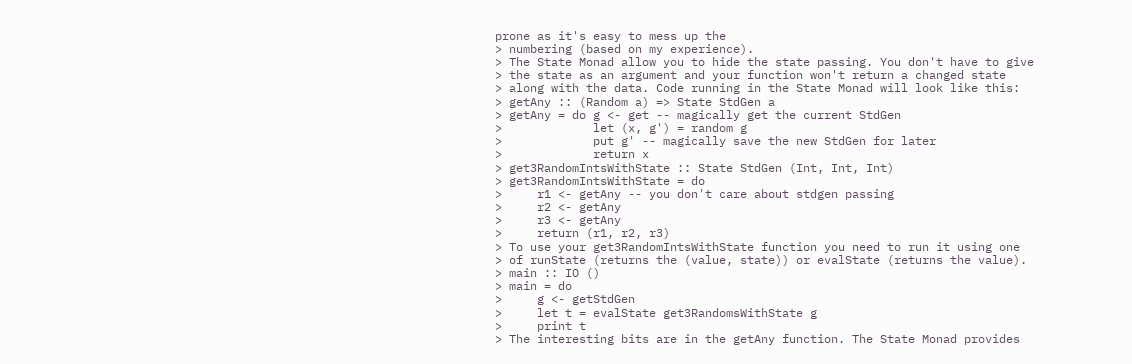prone as it's easy to mess up the
> numbering (based on my experience).
> The State Monad allow you to hide the state passing. You don't have to give
> the state as an argument and your function won't return a changed state
> along with the data. Code running in the State Monad will look like this:
> getAny :: (Random a) => State StdGen a
> getAny = do g <- get -- magically get the current StdGen
>             let (x, g') = random g
>             put g' -- magically save the new StdGen for later
>             return x
> get3RandomIntsWithState :: State StdGen (Int, Int, Int)
> get3RandomIntsWithState = do
>     r1 <- getAny -- you don't care about stdgen passing
>     r2 <- getAny
>     r3 <- getAny
>     return (r1, r2, r3)
> To use your get3RandomIntsWithState function you need to run it using one
> of runState (returns the (value, state)) or evalState (returns the value).
> main :: IO ()
> main = do
>     g <- getStdGen
>     let t = evalState get3RandomsWithState g
>     print t
> The interesting bits are in the getAny function. The State Monad provides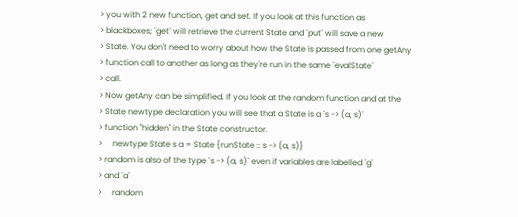> you with 2 new function, get and set. If you look at this function as
> blackboxes; `get` will retrieve the current State and `put` will save a new
> State. You don't need to worry about how the State is passed from one getAny
> function call to another as long as they're run in the same `evalState`
> call.
> Now getAny can be simplified. If you look at the random function and at the
> State newtype declaration you will see that a State is a `s -> (a, s)`
> function "hidden" in the State constructor.
>     newtype State s a = State {runState :: s -> (a, s)}
> random is also of the type `s -> (a, s)` even if variables are labelled `g`
> and `a`
>     random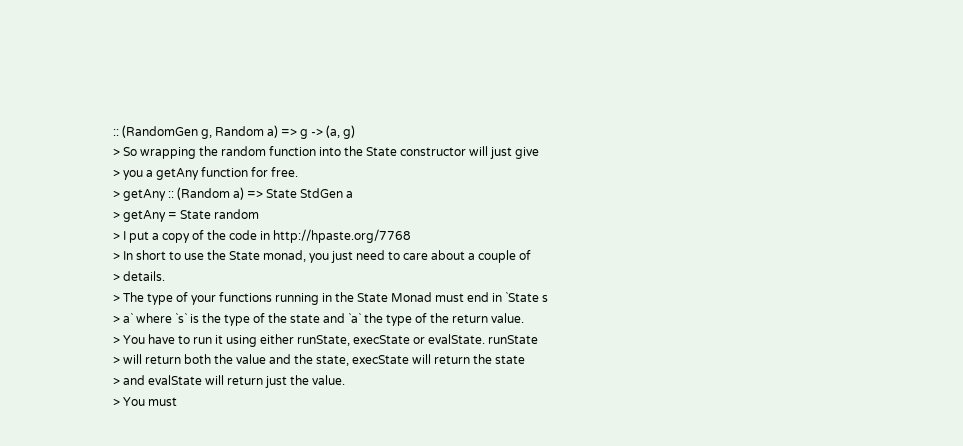:: (RandomGen g, Random a) => g -> (a, g)
> So wrapping the random function into the State constructor will just give
> you a getAny function for free.
> getAny :: (Random a) => State StdGen a
> getAny = State random
> I put a copy of the code in http://hpaste.org/7768
> In short to use the State monad, you just need to care about a couple of
> details.
> The type of your functions running in the State Monad must end in `State s
> a` where `s` is the type of the state and `a` the type of the return value.
> You have to run it using either runState, execState or evalState. runState
> will return both the value and the state, execState will return the state
> and evalState will return just the value.
> You must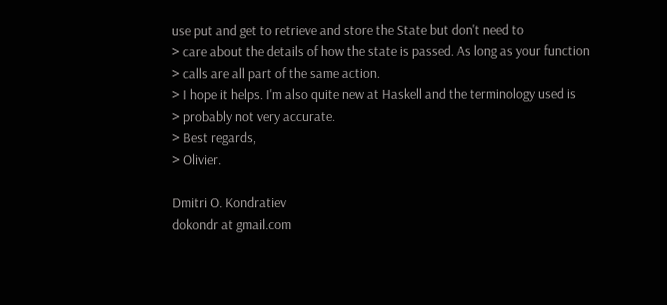use put and get to retrieve and store the State but don't need to
> care about the details of how the state is passed. As long as your function
> calls are all part of the same action.
> I hope it helps. I'm also quite new at Haskell and the terminology used is
> probably not very accurate.
> Best regards,
> Olivier.

Dmitri O. Kondratiev
dokondr at gmail.com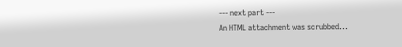--- next part ---
An HTML attachment was scrubbed...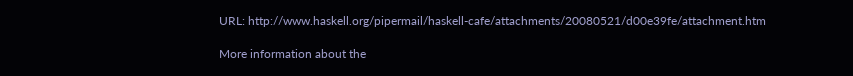URL: http://www.haskell.org/pipermail/haskell-cafe/attachments/20080521/d00e39fe/attachment.htm

More information about the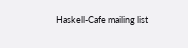Haskell-Cafe mailing list